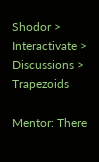Shodor > Interactivate > Discussions > Trapezoids

Mentor: There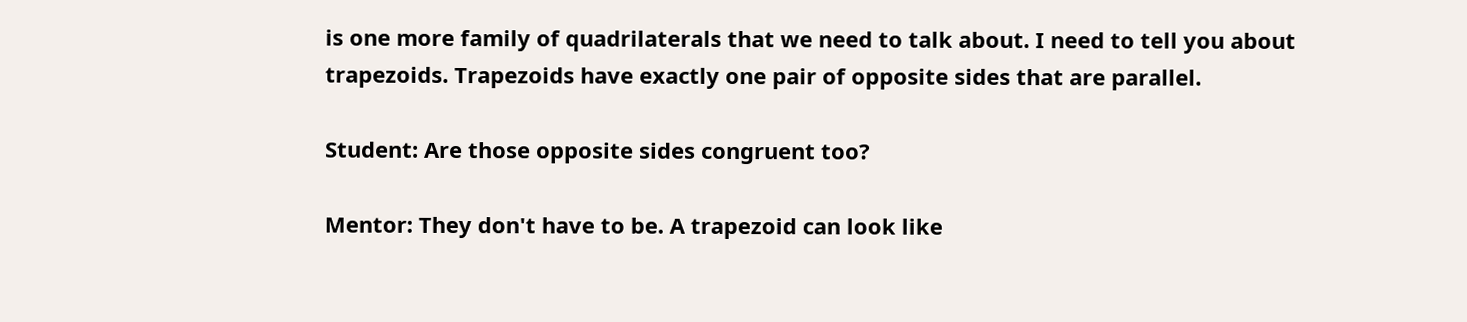is one more family of quadrilaterals that we need to talk about. I need to tell you about trapezoids. Trapezoids have exactly one pair of opposite sides that are parallel.

Student: Are those opposite sides congruent too?

Mentor: They don't have to be. A trapezoid can look like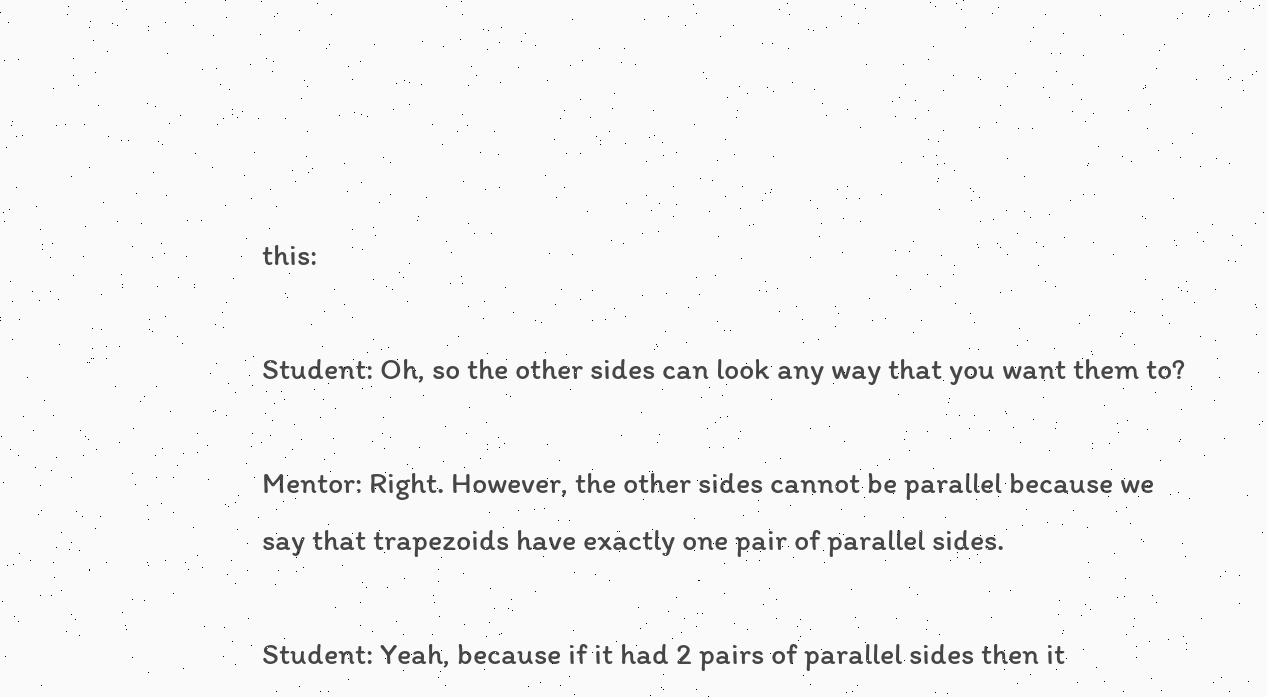this:

Student: Oh, so the other sides can look any way that you want them to?

Mentor: Right. However, the other sides cannot be parallel because we say that trapezoids have exactly one pair of parallel sides.

Student: Yeah, because if it had 2 pairs of parallel sides then it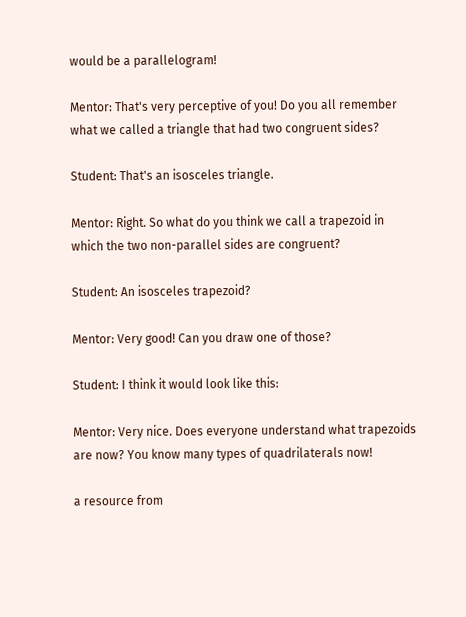would be a parallelogram!

Mentor: That's very perceptive of you! Do you all remember what we called a triangle that had two congruent sides?

Student: That's an isosceles triangle.

Mentor: Right. So what do you think we call a trapezoid in which the two non-parallel sides are congruent?

Student: An isosceles trapezoid?

Mentor: Very good! Can you draw one of those?

Student: I think it would look like this:

Mentor: Very nice. Does everyone understand what trapezoids are now? You know many types of quadrilaterals now!

a resource from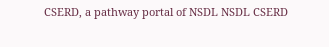CSERD, a pathway portal of NSDL NSDL CSERD